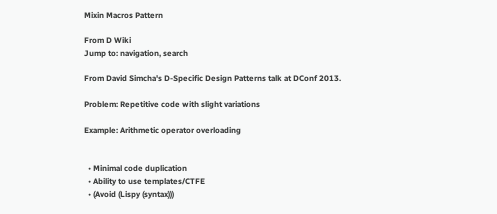Mixin Macros Pattern

From D Wiki
Jump to: navigation, search

From David Simcha's D-Specific Design Patterns talk at DConf 2013.

Problem: Repetitive code with slight variations

Example: Arithmetic operator overloading


  • Minimal code duplication
  • Ability to use templates/CTFE
  • (Avoid (Lispy (syntax)))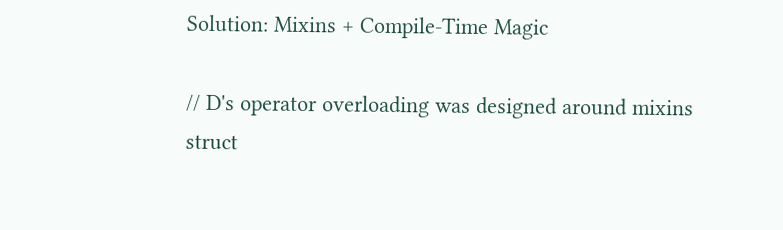Solution: Mixins + Compile-Time Magic

// D's operator overloading was designed around mixins
struct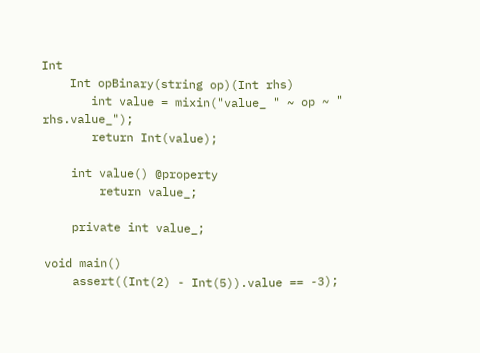Int
    Int opBinary(string op)(Int rhs)
       int value = mixin("value_ " ~ op ~ " rhs.value_");
       return Int(value);

    int value() @property
        return value_;

    private int value_;

void main()
    assert((Int(2) - Int(5)).value == -3);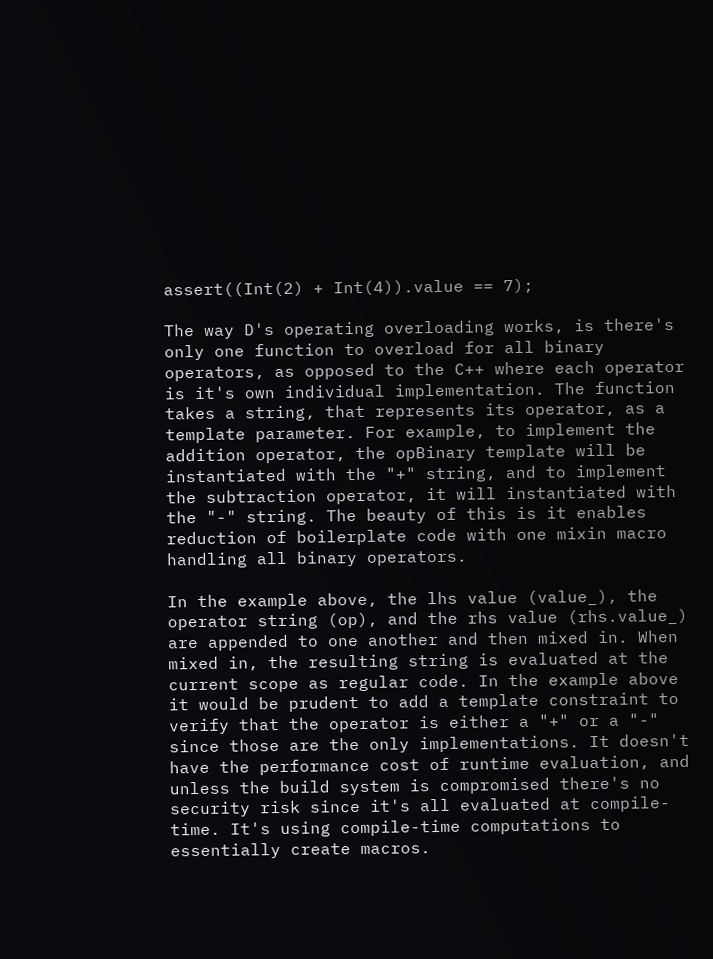assert((Int(2) + Int(4)).value == 7);

The way D's operating overloading works, is there's only one function to overload for all binary operators, as opposed to the C++ where each operator is it's own individual implementation. The function takes a string, that represents its operator, as a template parameter. For example, to implement the addition operator, the opBinary template will be instantiated with the "+" string, and to implement the subtraction operator, it will instantiated with the "-" string. The beauty of this is it enables reduction of boilerplate code with one mixin macro handling all binary operators.

In the example above, the lhs value (value_), the operator string (op), and the rhs value (rhs.value_) are appended to one another and then mixed in. When mixed in, the resulting string is evaluated at the current scope as regular code. In the example above it would be prudent to add a template constraint to verify that the operator is either a "+" or a "-" since those are the only implementations. It doesn't have the performance cost of runtime evaluation, and unless the build system is compromised there's no security risk since it's all evaluated at compile-time. It's using compile-time computations to essentially create macros.